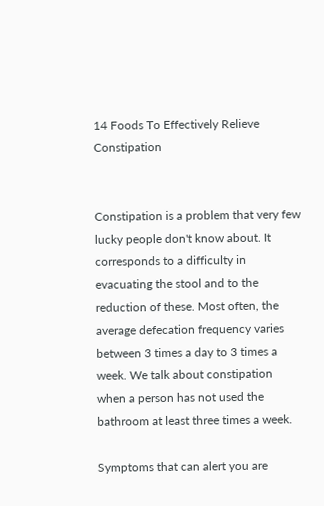14 Foods To Effectively Relieve Constipation


Constipation is a problem that very few lucky people don't know about. It corresponds to a difficulty in evacuating the stool and to the reduction of these. Most often, the average defecation frequency varies between 3 times a day to 3 times a week. We talk about constipation when a person has not used the bathroom at least three times a week.

Symptoms that can alert you are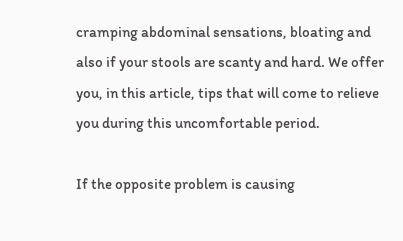cramping abdominal sensations, bloating and also if your stools are scanty and hard. We offer you, in this article, tips that will come to relieve you during this uncomfortable period.

If the opposite problem is causing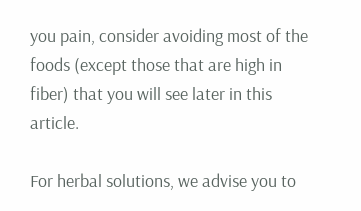you pain, consider avoiding most of the foods (except those that are high in fiber) that you will see later in this article.

For herbal solutions, we advise you to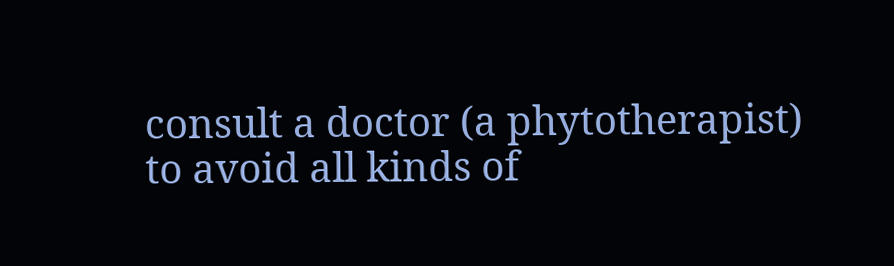consult a doctor (a phytotherapist) to avoid all kinds of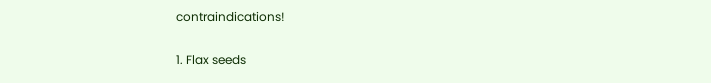contraindications!

1. Flax seeds